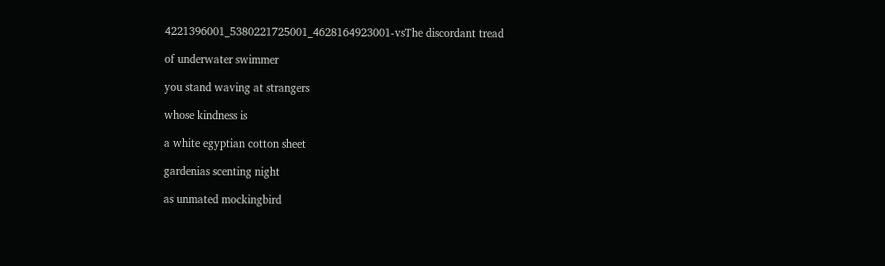4221396001_5380221725001_4628164923001-vsThe discordant tread

of underwater swimmer

you stand waving at strangers

whose kindness is

a white egyptian cotton sheet

gardenias scenting night

as unmated mockingbird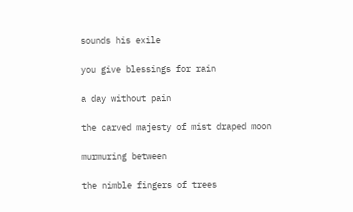sounds his exile

you give blessings for rain

a day without pain

the carved majesty of mist draped moon

murmuring between

the nimble fingers of trees